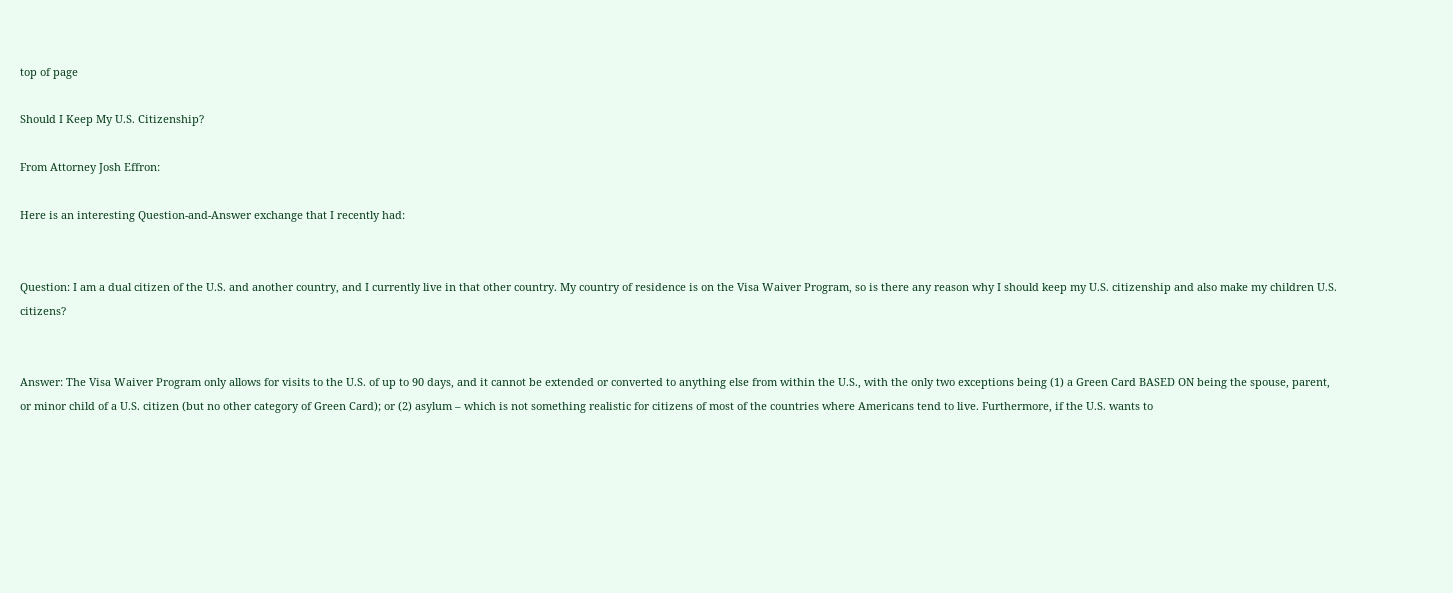top of page

Should I Keep My U.S. Citizenship?

From Attorney Josh Effron:

Here is an interesting Question-and-Answer exchange that I recently had:


Question: I am a dual citizen of the U.S. and another country, and I currently live in that other country. My country of residence is on the Visa Waiver Program, so is there any reason why I should keep my U.S. citizenship and also make my children U.S. citizens?


Answer: The Visa Waiver Program only allows for visits to the U.S. of up to 90 days, and it cannot be extended or converted to anything else from within the U.S., with the only two exceptions being (1) a Green Card BASED ON being the spouse, parent, or minor child of a U.S. citizen (but no other category of Green Card); or (2) asylum – which is not something realistic for citizens of most of the countries where Americans tend to live. Furthermore, if the U.S. wants to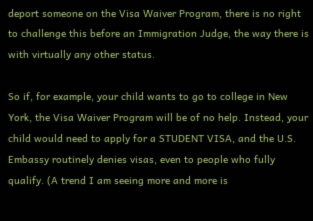deport someone on the Visa Waiver Program, there is no right to challenge this before an Immigration Judge, the way there is with virtually any other status.

So if, for example, your child wants to go to college in New York, the Visa Waiver Program will be of no help. Instead, your child would need to apply for a STUDENT VISA, and the U.S. Embassy routinely denies visas, even to people who fully qualify. (A trend I am seeing more and more is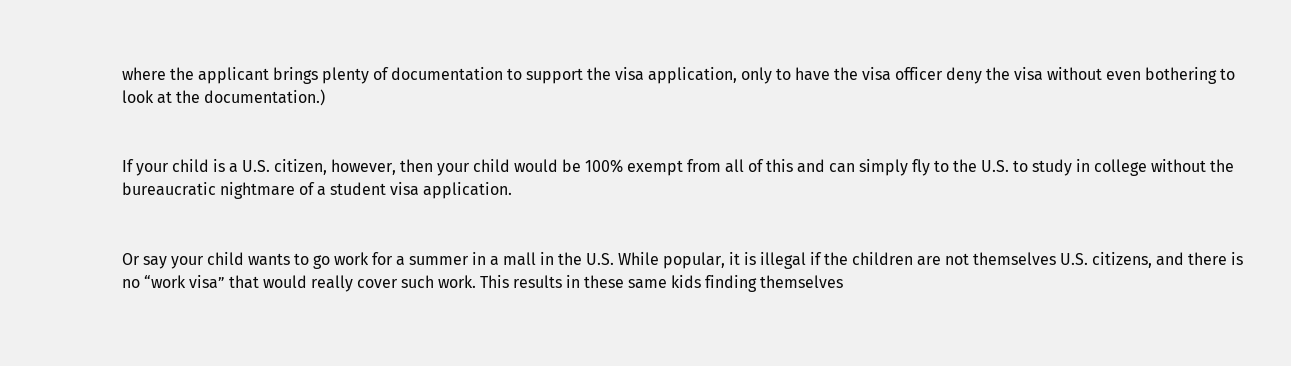where the applicant brings plenty of documentation to support the visa application, only to have the visa officer deny the visa without even bothering to look at the documentation.)


If your child is a U.S. citizen, however, then your child would be 100% exempt from all of this and can simply fly to the U.S. to study in college without the bureaucratic nightmare of a student visa application.


Or say your child wants to go work for a summer in a mall in the U.S. While popular, it is illegal if the children are not themselves U.S. citizens, and there is no “work visa” that would really cover such work. This results in these same kids finding themselves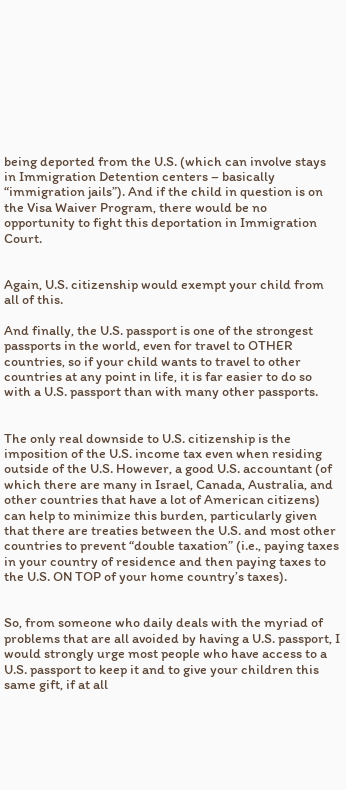being deported from the U.S. (which can involve stays in Immigration Detention centers – basically “immigration jails”). And if the child in question is on the Visa Waiver Program, there would be no opportunity to fight this deportation in Immigration Court.


Again, U.S. citizenship would exempt your child from all of this.

And finally, the U.S. passport is one of the strongest passports in the world, even for travel to OTHER countries, so if your child wants to travel to other countries at any point in life, it is far easier to do so with a U.S. passport than with many other passports.


The only real downside to U.S. citizenship is the imposition of the U.S. income tax even when residing outside of the U.S. However, a good U.S. accountant (of which there are many in Israel, Canada, Australia, and other countries that have a lot of American citizens) can help to minimize this burden, particularly given that there are treaties between the U.S. and most other countries to prevent “double taxation” (i.e., paying taxes in your country of residence and then paying taxes to the U.S. ON TOP of your home country’s taxes).


So, from someone who daily deals with the myriad of problems that are all avoided by having a U.S. passport, I would strongly urge most people who have access to a U.S. passport to keep it and to give your children this same gift, if at all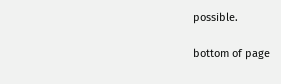possible.

bottom of page